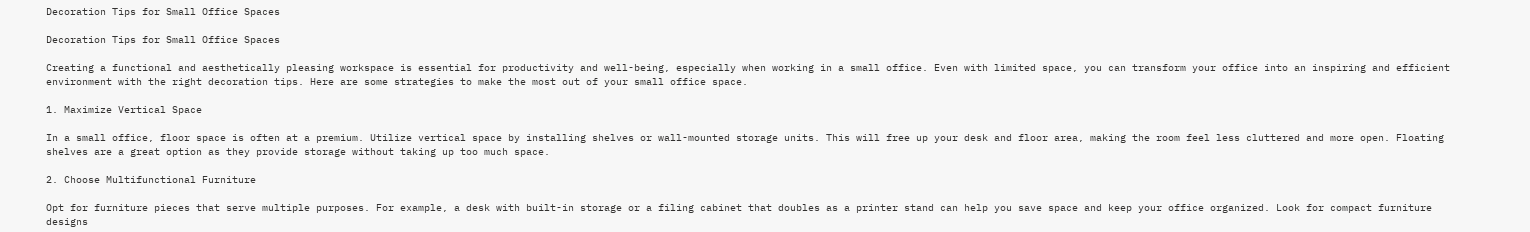Decoration Tips for Small Office Spaces

Decoration Tips for Small Office Spaces

Creating a functional and aesthetically pleasing workspace is essential for productivity and well-being, especially when working in a small office. Even with limited space, you can transform your office into an inspiring and efficient environment with the right decoration tips. Here are some strategies to make the most out of your small office space.

1. Maximize Vertical Space

In a small office, floor space is often at a premium. Utilize vertical space by installing shelves or wall-mounted storage units. This will free up your desk and floor area, making the room feel less cluttered and more open. Floating shelves are a great option as they provide storage without taking up too much space.

2. Choose Multifunctional Furniture

Opt for furniture pieces that serve multiple purposes. For example, a desk with built-in storage or a filing cabinet that doubles as a printer stand can help you save space and keep your office organized. Look for compact furniture designs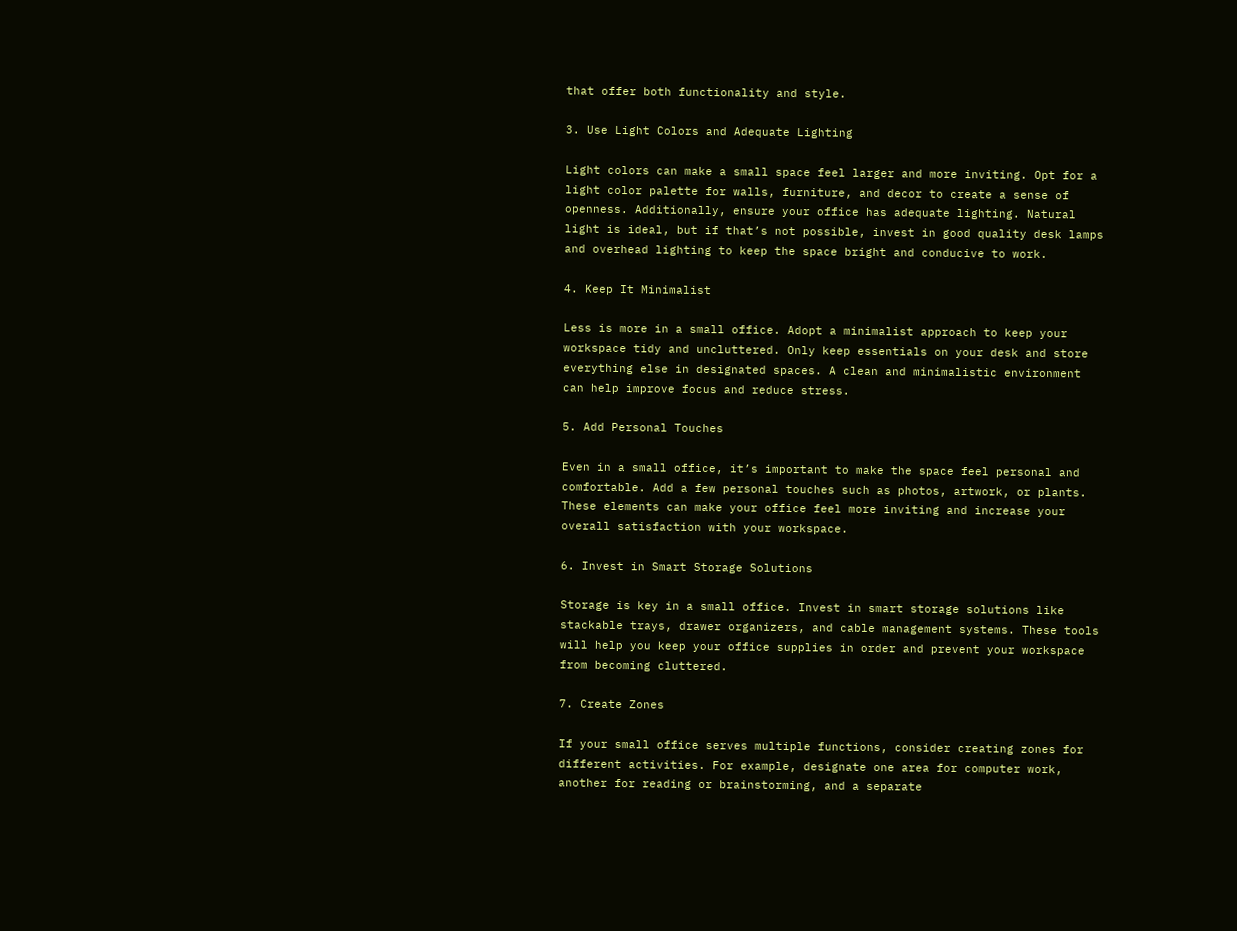that offer both functionality and style.

3. Use Light Colors and Adequate Lighting

Light colors can make a small space feel larger and more inviting. Opt for a light color palette for walls, furniture, and decor to create a sense of openness. Additionally, ensure your office has adequate lighting. Natural light is ideal, but if that’s not possible, invest in good quality desk lamps and overhead lighting to keep the space bright and conducive to work.

4. Keep It Minimalist

Less is more in a small office. Adopt a minimalist approach to keep your workspace tidy and uncluttered. Only keep essentials on your desk and store everything else in designated spaces. A clean and minimalistic environment can help improve focus and reduce stress.

5. Add Personal Touches

Even in a small office, it’s important to make the space feel personal and comfortable. Add a few personal touches such as photos, artwork, or plants. These elements can make your office feel more inviting and increase your overall satisfaction with your workspace.

6. Invest in Smart Storage Solutions

Storage is key in a small office. Invest in smart storage solutions like stackable trays, drawer organizers, and cable management systems. These tools will help you keep your office supplies in order and prevent your workspace from becoming cluttered.

7. Create Zones

If your small office serves multiple functions, consider creating zones for different activities. For example, designate one area for computer work, another for reading or brainstorming, and a separate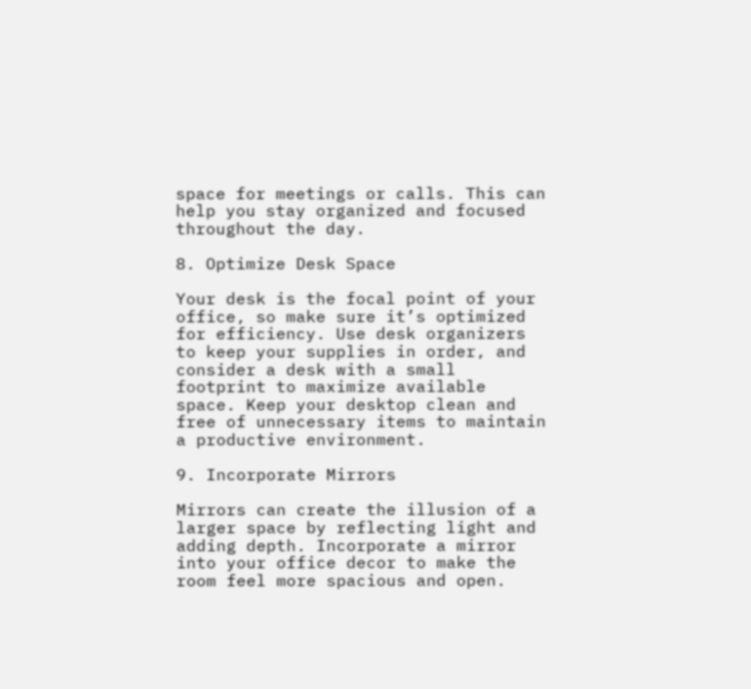space for meetings or calls. This can help you stay organized and focused throughout the day.

8. Optimize Desk Space

Your desk is the focal point of your office, so make sure it’s optimized for efficiency. Use desk organizers to keep your supplies in order, and consider a desk with a small footprint to maximize available space. Keep your desktop clean and free of unnecessary items to maintain a productive environment.

9. Incorporate Mirrors

Mirrors can create the illusion of a larger space by reflecting light and adding depth. Incorporate a mirror into your office decor to make the room feel more spacious and open.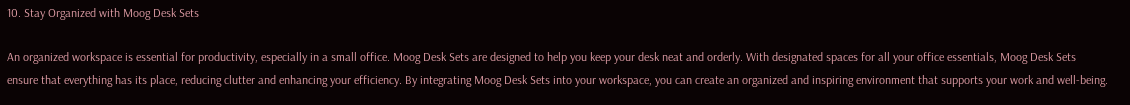10. Stay Organized with Moog Desk Sets

An organized workspace is essential for productivity, especially in a small office. Moog Desk Sets are designed to help you keep your desk neat and orderly. With designated spaces for all your office essentials, Moog Desk Sets ensure that everything has its place, reducing clutter and enhancing your efficiency. By integrating Moog Desk Sets into your workspace, you can create an organized and inspiring environment that supports your work and well-being.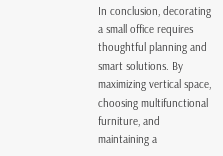In conclusion, decorating a small office requires thoughtful planning and smart solutions. By maximizing vertical space, choosing multifunctional furniture, and maintaining a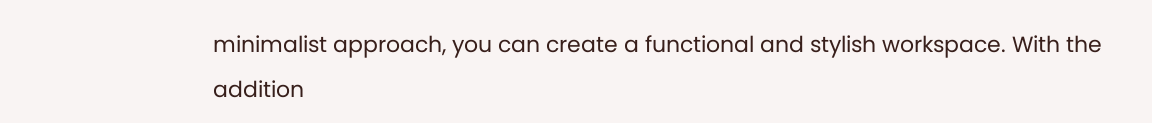minimalist approach, you can create a functional and stylish workspace. With the addition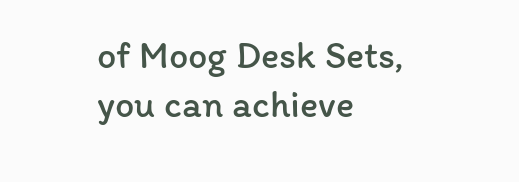of Moog Desk Sets, you can achieve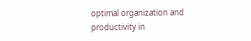optimal organization and productivity in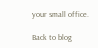your small office.

Back to blog